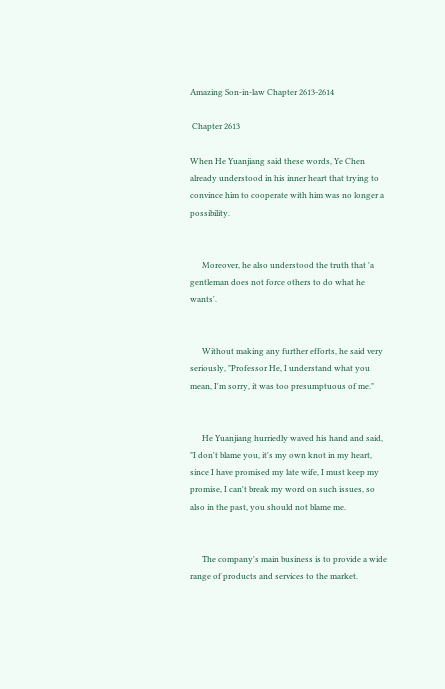Amazing Son-in-law Chapter 2613-2614

 Chapter 2613

When He Yuanjiang said these words, Ye Chen already understood in his inner heart that trying to convince him to cooperate with him was no longer a possibility.


      Moreover, he also understood the truth that 'a gentleman does not force others to do what he wants'.


      Without making any further efforts, he said very seriously, "Professor He, I understand what you mean, I'm sorry, it was too presumptuous of me."


      He Yuanjiang hurriedly waved his hand and said, "I don't blame you, it's my own knot in my heart, since I have promised my late wife, I must keep my promise, I can't break my word on such issues, so also in the past, you should not blame me.


      The company's main business is to provide a wide range of products and services to the market.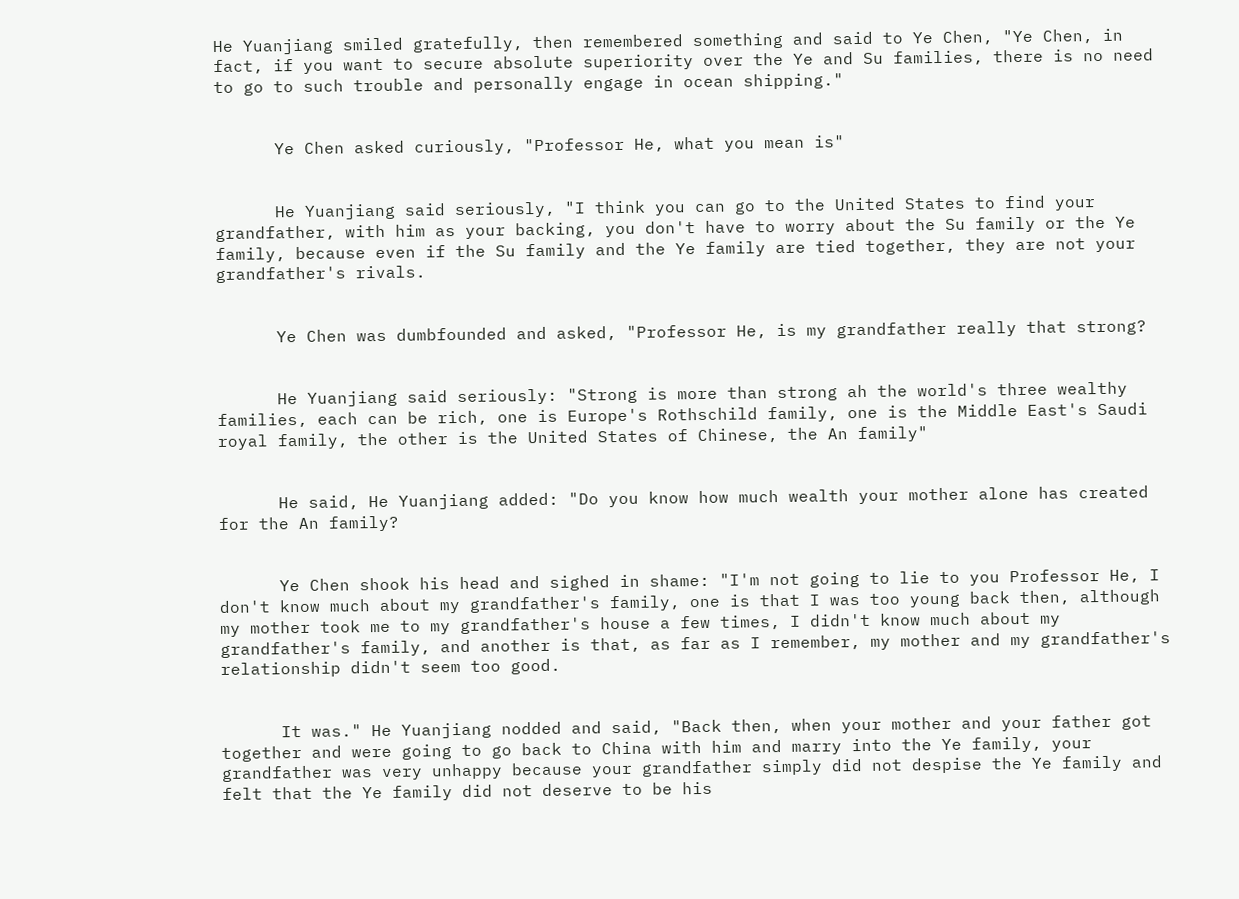He Yuanjiang smiled gratefully, then remembered something and said to Ye Chen, "Ye Chen, in fact, if you want to secure absolute superiority over the Ye and Su families, there is no need to go to such trouble and personally engage in ocean shipping."


      Ye Chen asked curiously, "Professor He, what you mean is"


      He Yuanjiang said seriously, "I think you can go to the United States to find your grandfather, with him as your backing, you don't have to worry about the Su family or the Ye family, because even if the Su family and the Ye family are tied together, they are not your grandfather's rivals.


      Ye Chen was dumbfounded and asked, "Professor He, is my grandfather really that strong?


      He Yuanjiang said seriously: "Strong is more than strong ah the world's three wealthy families, each can be rich, one is Europe's Rothschild family, one is the Middle East's Saudi royal family, the other is the United States of Chinese, the An family"


      He said, He Yuanjiang added: "Do you know how much wealth your mother alone has created for the An family?


      Ye Chen shook his head and sighed in shame: "I'm not going to lie to you Professor He, I don't know much about my grandfather's family, one is that I was too young back then, although my mother took me to my grandfather's house a few times, I didn't know much about my grandfather's family, and another is that, as far as I remember, my mother and my grandfather's relationship didn't seem too good.


      It was." He Yuanjiang nodded and said, "Back then, when your mother and your father got together and were going to go back to China with him and marry into the Ye family, your grandfather was very unhappy because your grandfather simply did not despise the Ye family and felt that the Ye family did not deserve to be his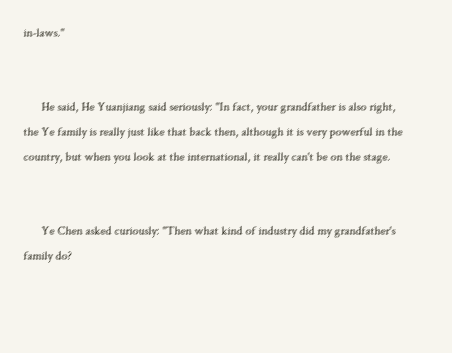in-laws."


      He said, He Yuanjiang said seriously: "In fact, your grandfather is also right, the Ye family is really just like that back then, although it is very powerful in the country, but when you look at the international, it really can't be on the stage.


      Ye Chen asked curiously: "Then what kind of industry did my grandfather's family do?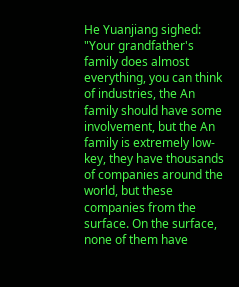He Yuanjiang sighed: "Your grandfather's family does almost everything, you can think of industries, the An family should have some involvement, but the An family is extremely low-key, they have thousands of companies around the world, but these companies from the surface. On the surface, none of them have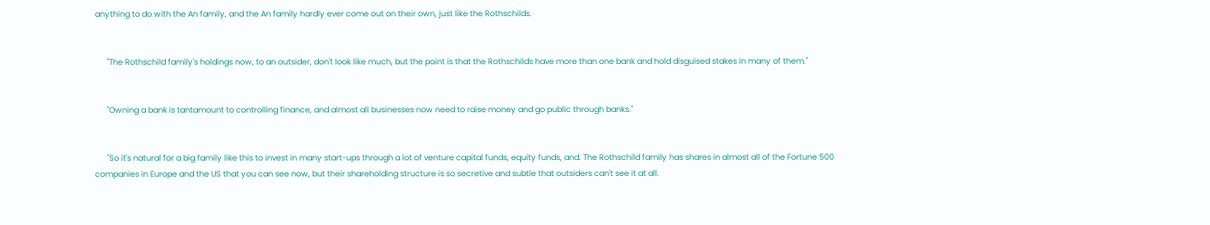anything to do with the An family, and the An family hardly ever come out on their own, just like the Rothschilds.


      "The Rothschild family's holdings now, to an outsider, don't look like much, but the point is that the Rothschilds have more than one bank and hold disguised stakes in many of them."


      "Owning a bank is tantamount to controlling finance, and almost all businesses now need to raise money and go public through banks."


      "So it's natural for a big family like this to invest in many start-ups through a lot of venture capital funds, equity funds, and. The Rothschild family has shares in almost all of the Fortune 500 companies in Europe and the US that you can see now, but their shareholding structure is so secretive and subtle that outsiders can't see it at all.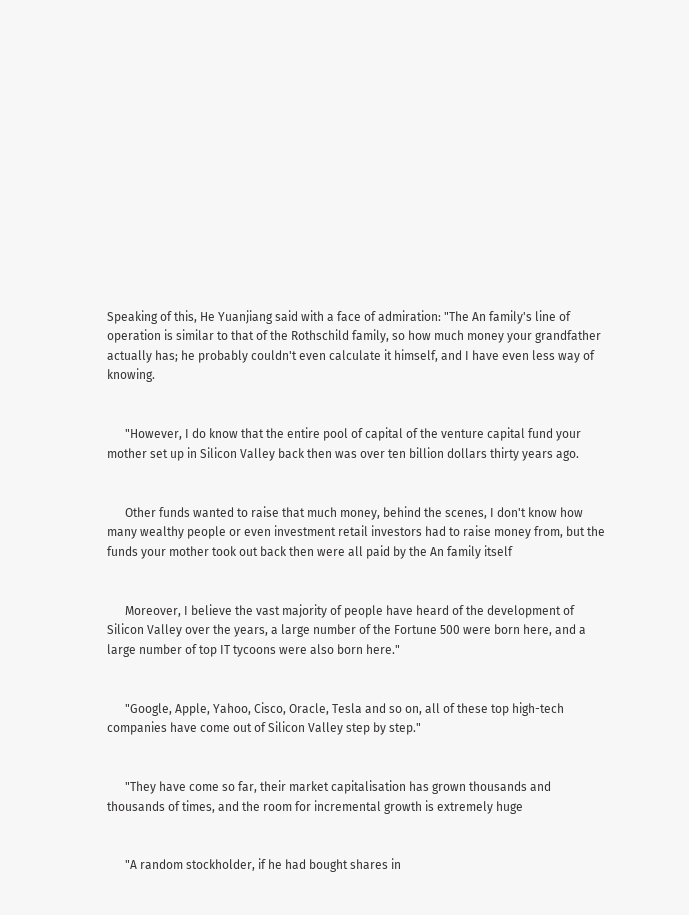Speaking of this, He Yuanjiang said with a face of admiration: "The An family's line of operation is similar to that of the Rothschild family, so how much money your grandfather actually has; he probably couldn't even calculate it himself, and I have even less way of knowing.


      "However, I do know that the entire pool of capital of the venture capital fund your mother set up in Silicon Valley back then was over ten billion dollars thirty years ago.


      Other funds wanted to raise that much money, behind the scenes, I don't know how many wealthy people or even investment retail investors had to raise money from, but the funds your mother took out back then were all paid by the An family itself


      Moreover, I believe the vast majority of people have heard of the development of Silicon Valley over the years, a large number of the Fortune 500 were born here, and a large number of top IT tycoons were also born here."


      "Google, Apple, Yahoo, Cisco, Oracle, Tesla and so on, all of these top high-tech companies have come out of Silicon Valley step by step."


      "They have come so far, their market capitalisation has grown thousands and thousands of times, and the room for incremental growth is extremely huge


      "A random stockholder, if he had bought shares in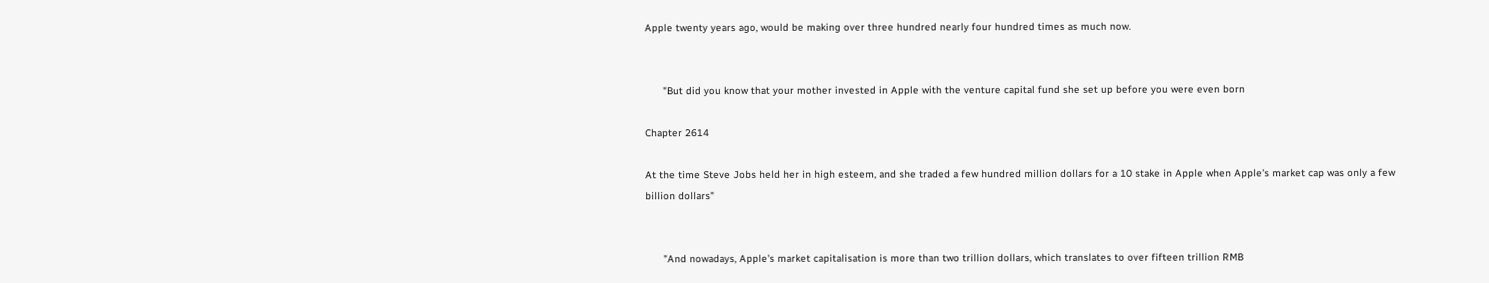Apple twenty years ago, would be making over three hundred nearly four hundred times as much now.


      "But did you know that your mother invested in Apple with the venture capital fund she set up before you were even born

Chapter 2614

At the time Steve Jobs held her in high esteem, and she traded a few hundred million dollars for a 10 stake in Apple when Apple's market cap was only a few billion dollars"


      "And nowadays, Apple's market capitalisation is more than two trillion dollars, which translates to over fifteen trillion RMB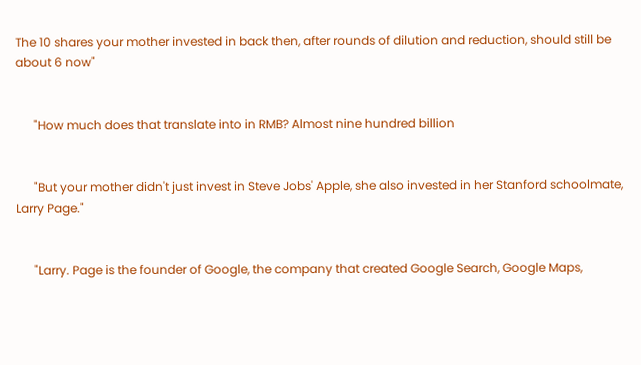The 10 shares your mother invested in back then, after rounds of dilution and reduction, should still be about 6 now"


      "How much does that translate into in RMB? Almost nine hundred billion


      "But your mother didn't just invest in Steve Jobs' Apple, she also invested in her Stanford schoolmate, Larry Page."


      "Larry. Page is the founder of Google, the company that created Google Search, Google Maps,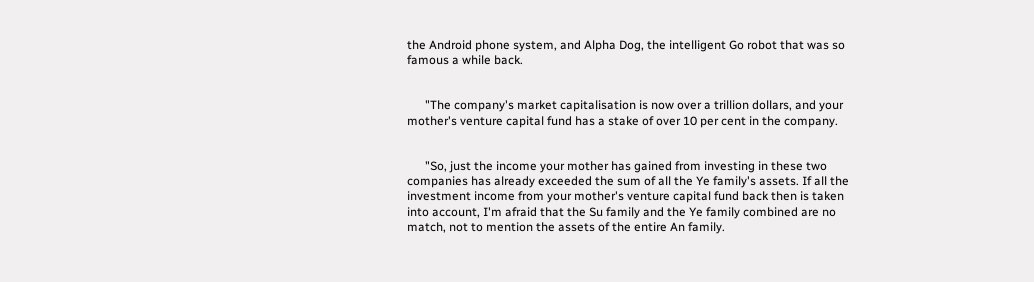the Android phone system, and Alpha Dog, the intelligent Go robot that was so famous a while back.


      "The company's market capitalisation is now over a trillion dollars, and your mother's venture capital fund has a stake of over 10 per cent in the company.


      "So, just the income your mother has gained from investing in these two companies has already exceeded the sum of all the Ye family's assets. If all the investment income from your mother's venture capital fund back then is taken into account, I'm afraid that the Su family and the Ye family combined are no match, not to mention the assets of the entire An family.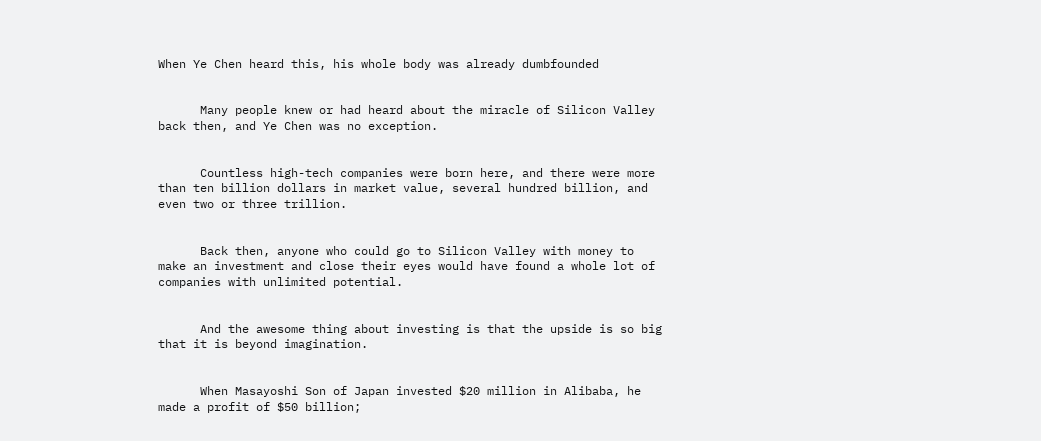When Ye Chen heard this, his whole body was already dumbfounded


      Many people knew or had heard about the miracle of Silicon Valley back then, and Ye Chen was no exception.


      Countless high-tech companies were born here, and there were more than ten billion dollars in market value, several hundred billion, and even two or three trillion.


      Back then, anyone who could go to Silicon Valley with money to make an investment and close their eyes would have found a whole lot of companies with unlimited potential.


      And the awesome thing about investing is that the upside is so big that it is beyond imagination.


      When Masayoshi Son of Japan invested $20 million in Alibaba, he made a profit of $50 billion;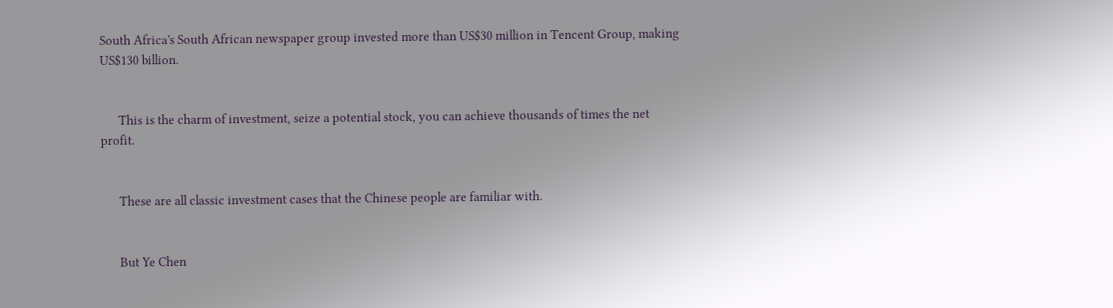South Africa's South African newspaper group invested more than US$30 million in Tencent Group, making US$130 billion.


      This is the charm of investment, seize a potential stock, you can achieve thousands of times the net profit.


      These are all classic investment cases that the Chinese people are familiar with.


      But Ye Chen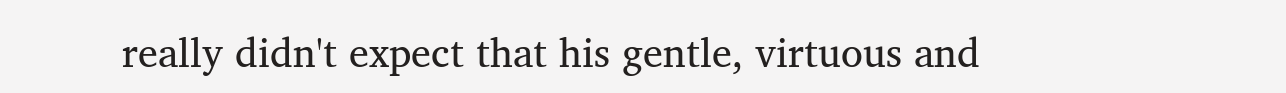really didn't expect that his gentle, virtuous and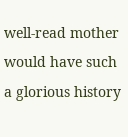well-read mother would have such a glorious history